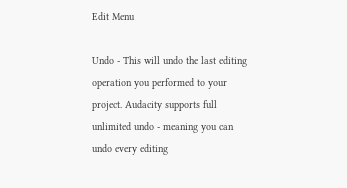Edit Menu

Undo - This will undo the last editing operation you performed to your project. Audacity supports full unlimited undo - meaning you can undo every editing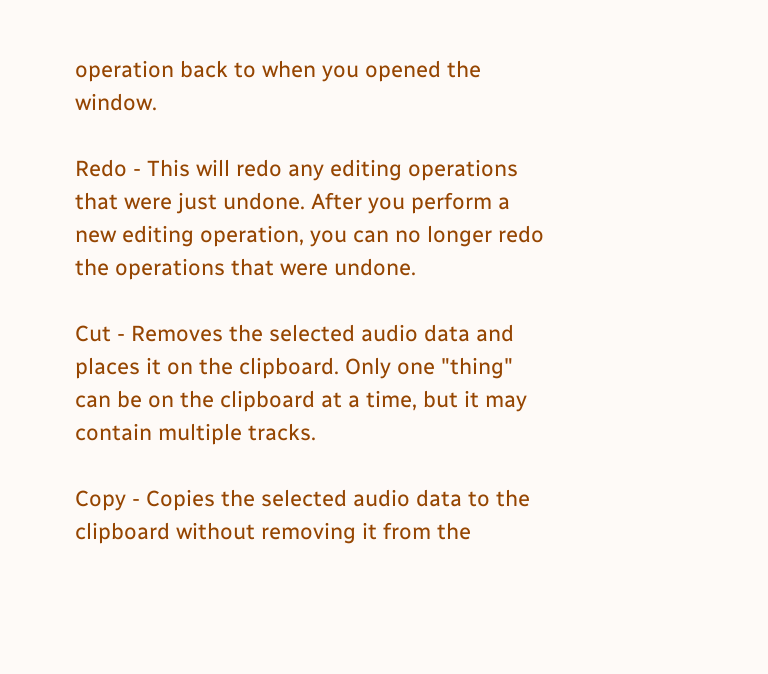operation back to when you opened the window.

Redo - This will redo any editing operations that were just undone. After you perform a new editing operation, you can no longer redo the operations that were undone.

Cut - Removes the selected audio data and places it on the clipboard. Only one "thing" can be on the clipboard at a time, but it may contain multiple tracks.

Copy - Copies the selected audio data to the clipboard without removing it from the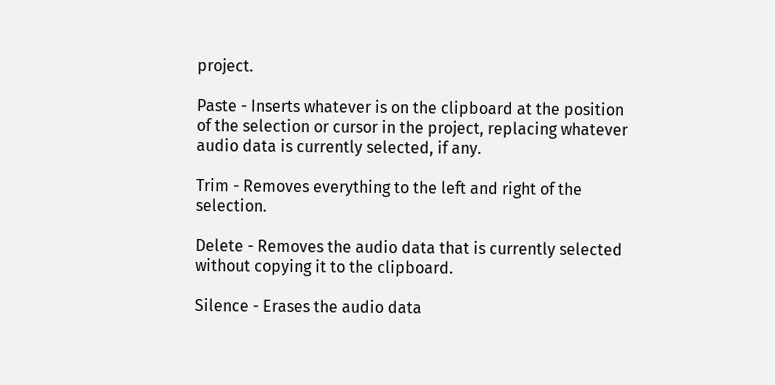project.

Paste - Inserts whatever is on the clipboard at the position of the selection or cursor in the project, replacing whatever audio data is currently selected, if any.

Trim - Removes everything to the left and right of the selection.

Delete - Removes the audio data that is currently selected without copying it to the clipboard.

Silence - Erases the audio data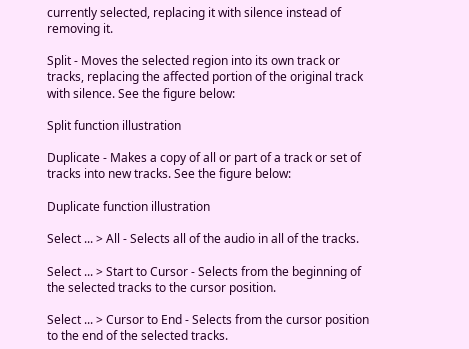currently selected, replacing it with silence instead of removing it.

Split - Moves the selected region into its own track or tracks, replacing the affected portion of the original track with silence. See the figure below:

Split function illustration

Duplicate - Makes a copy of all or part of a track or set of tracks into new tracks. See the figure below:

Duplicate function illustration

Select ... > All - Selects all of the audio in all of the tracks.

Select ... > Start to Cursor - Selects from the beginning of the selected tracks to the cursor position.

Select ... > Cursor to End - Selects from the cursor position to the end of the selected tracks.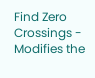Find Zero Crossings - Modifies the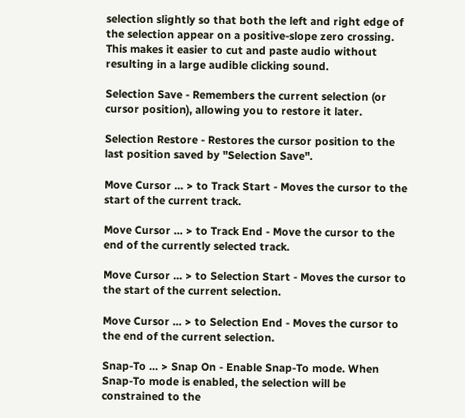selection slightly so that both the left and right edge of the selection appear on a positive-slope zero crossing. This makes it easier to cut and paste audio without resulting in a large audible clicking sound.

Selection Save - Remembers the current selection (or cursor position), allowing you to restore it later.

Selection Restore - Restores the cursor position to the last position saved by "Selection Save".

Move Cursor ... > to Track Start - Moves the cursor to the start of the current track.

Move Cursor ... > to Track End - Move the cursor to the end of the currently selected track.

Move Cursor ... > to Selection Start - Moves the cursor to the start of the current selection.

Move Cursor ... > to Selection End - Moves the cursor to the end of the current selection.

Snap-To ... > Snap On - Enable Snap-To mode. When Snap-To mode is enabled, the selection will be constrained to the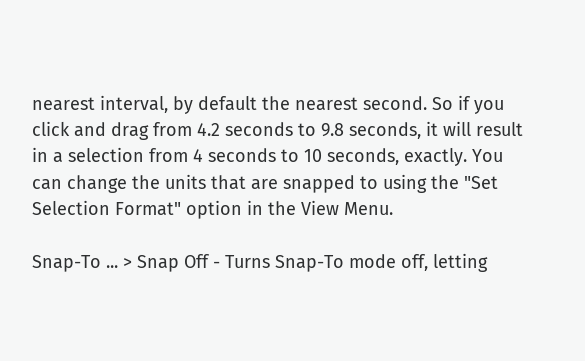nearest interval, by default the nearest second. So if you click and drag from 4.2 seconds to 9.8 seconds, it will result in a selection from 4 seconds to 10 seconds, exactly. You can change the units that are snapped to using the "Set Selection Format" option in the View Menu.

Snap-To ... > Snap Off - Turns Snap-To mode off, letting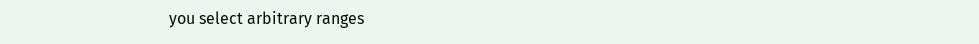you select arbitrary ranges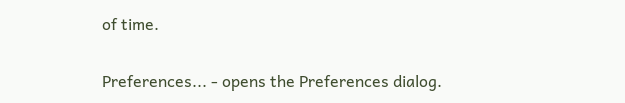of time.

Preferences... - opens the Preferences dialog.